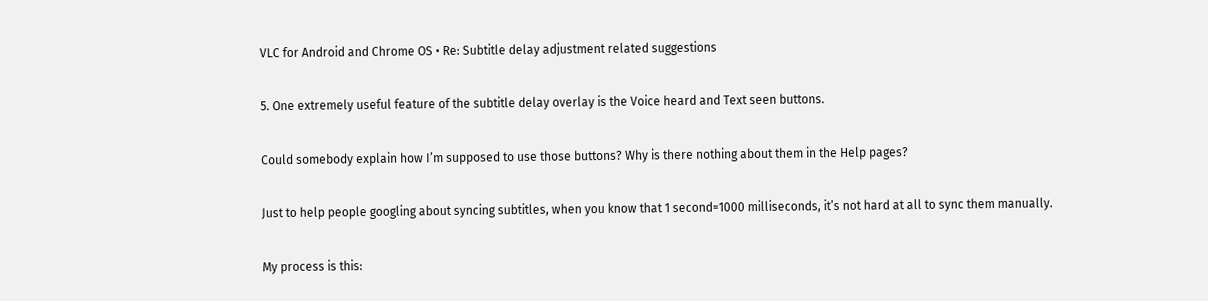VLC for Android and Chrome OS • Re: Subtitle delay adjustment related suggestions

5. One extremely useful feature of the subtitle delay overlay is the Voice heard and Text seen buttons.

Could somebody explain how I’m supposed to use those buttons? Why is there nothing about them in the Help pages?

Just to help people googling about syncing subtitles, when you know that 1 second=1000 milliseconds, it’s not hard at all to sync them manually.

My process is this: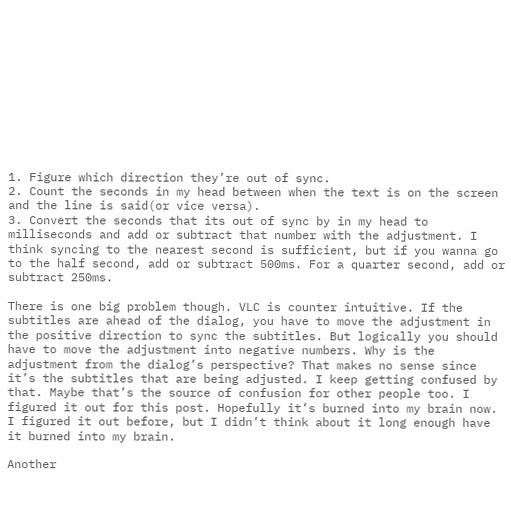1. Figure which direction they’re out of sync.
2. Count the seconds in my head between when the text is on the screen and the line is said(or vice versa).
3. Convert the seconds that its out of sync by in my head to milliseconds and add or subtract that number with the adjustment. I think syncing to the nearest second is sufficient, but if you wanna go to the half second, add or subtract 500ms. For a quarter second, add or subtract 250ms.

There is one big problem though. VLC is counter intuitive. If the subtitles are ahead of the dialog, you have to move the adjustment in the positive direction to sync the subtitles. But logically you should have to move the adjustment into negative numbers. Why is the adjustment from the dialog’s perspective? That makes no sense since it’s the subtitles that are being adjusted. I keep getting confused by that. Maybe that’s the source of confusion for other people too. I figured it out for this post. Hopefully it’s burned into my brain now. I figured it out before, but I didn’t think about it long enough have it burned into my brain.

Another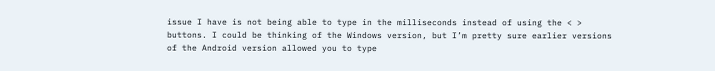issue I have is not being able to type in the milliseconds instead of using the < > buttons. I could be thinking of the Windows version, but I’m pretty sure earlier versions of the Android version allowed you to type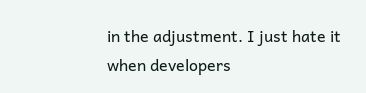in the adjustment. I just hate it when developers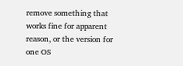remove something that works fine for apparent reason, or the version for one OS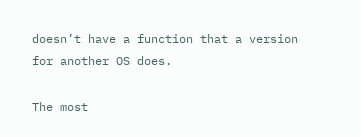doesn’t have a function that a version for another OS does.

The most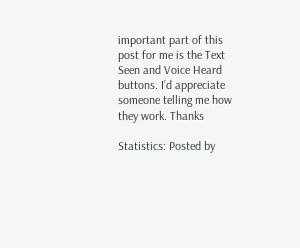important part of this post for me is the Text Seen and Voice Heard buttons. I’d appreciate someone telling me how they work. Thanks

Statistics: Posted by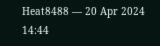Heat8488 — 20 Apr 2024 14:44